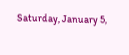Saturday, January 5,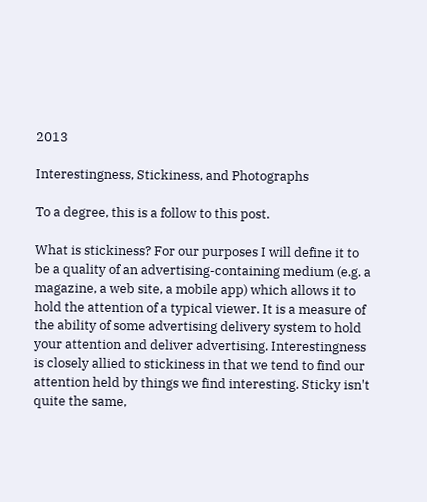2013

Interestingness, Stickiness, and Photographs

To a degree, this is a follow to this post.

What is stickiness? For our purposes I will define it to be a quality of an advertising-containing medium (e.g. a magazine, a web site, a mobile app) which allows it to hold the attention of a typical viewer. It is a measure of the ability of some advertising delivery system to hold your attention and deliver advertising. Interestingness is closely allied to stickiness in that we tend to find our attention held by things we find interesting. Sticky isn't quite the same,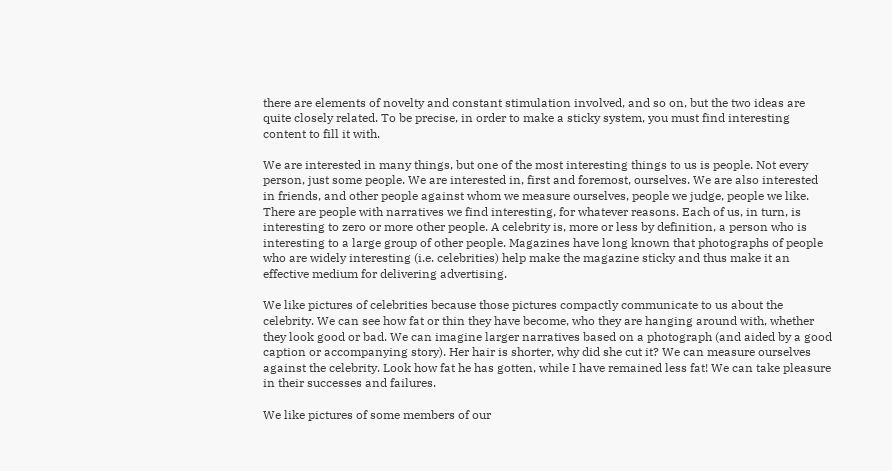there are elements of novelty and constant stimulation involved, and so on, but the two ideas are quite closely related. To be precise, in order to make a sticky system, you must find interesting content to fill it with.

We are interested in many things, but one of the most interesting things to us is people. Not every person, just some people. We are interested in, first and foremost, ourselves. We are also interested in friends, and other people against whom we measure ourselves, people we judge, people we like. There are people with narratives we find interesting, for whatever reasons. Each of us, in turn, is interesting to zero or more other people. A celebrity is, more or less by definition, a person who is interesting to a large group of other people. Magazines have long known that photographs of people who are widely interesting (i.e. celebrities) help make the magazine sticky and thus make it an effective medium for delivering advertising.

We like pictures of celebrities because those pictures compactly communicate to us about the celebrity. We can see how fat or thin they have become, who they are hanging around with, whether they look good or bad. We can imagine larger narratives based on a photograph (and aided by a good caption or accompanying story). Her hair is shorter, why did she cut it? We can measure ourselves against the celebrity. Look how fat he has gotten, while I have remained less fat! We can take pleasure in their successes and failures.

We like pictures of some members of our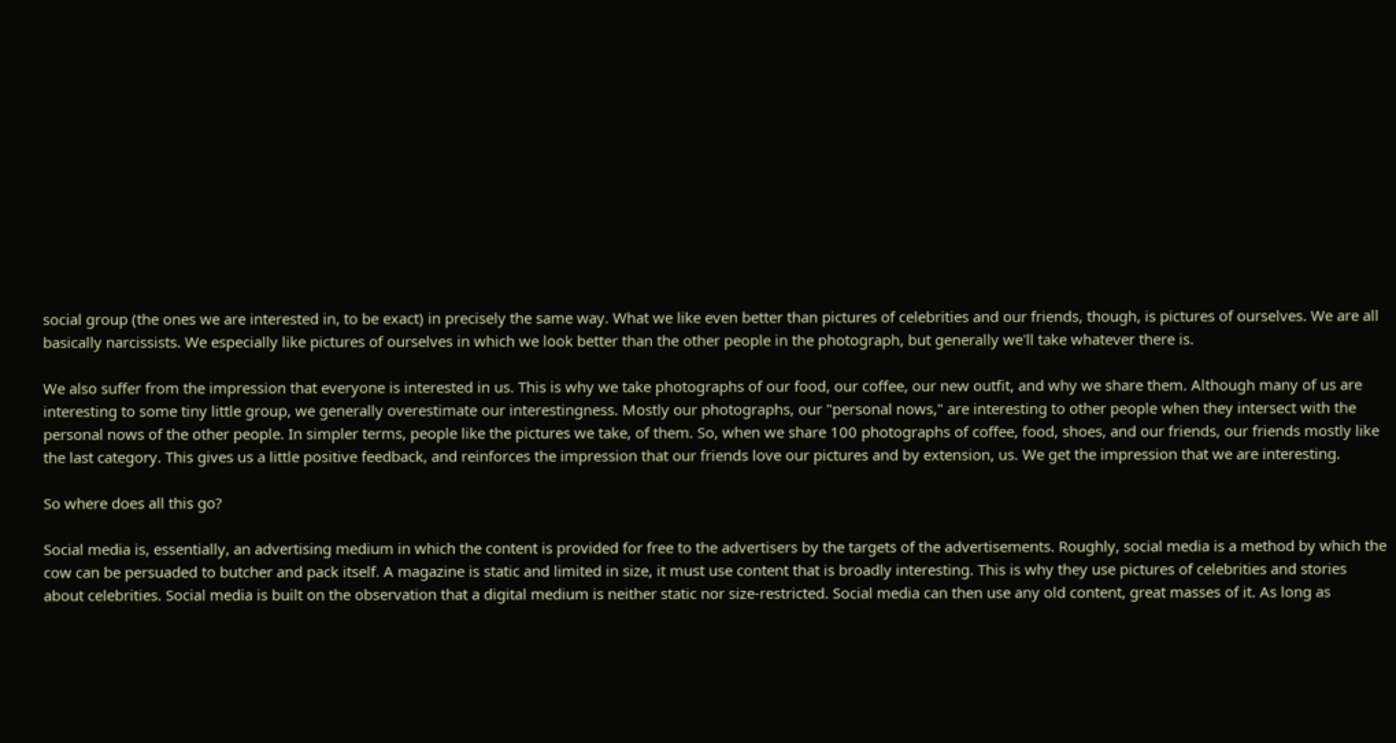social group (the ones we are interested in, to be exact) in precisely the same way. What we like even better than pictures of celebrities and our friends, though, is pictures of ourselves. We are all basically narcissists. We especially like pictures of ourselves in which we look better than the other people in the photograph, but generally we'll take whatever there is.

We also suffer from the impression that everyone is interested in us. This is why we take photographs of our food, our coffee, our new outfit, and why we share them. Although many of us are interesting to some tiny little group, we generally overestimate our interestingness. Mostly our photographs, our "personal nows," are interesting to other people when they intersect with the personal nows of the other people. In simpler terms, people like the pictures we take, of them. So, when we share 100 photographs of coffee, food, shoes, and our friends, our friends mostly like the last category. This gives us a little positive feedback, and reinforces the impression that our friends love our pictures and by extension, us. We get the impression that we are interesting.

So where does all this go?

Social media is, essentially, an advertising medium in which the content is provided for free to the advertisers by the targets of the advertisements. Roughly, social media is a method by which the cow can be persuaded to butcher and pack itself. A magazine is static and limited in size, it must use content that is broadly interesting. This is why they use pictures of celebrities and stories about celebrities. Social media is built on the observation that a digital medium is neither static nor size-restricted. Social media can then use any old content, great masses of it. As long as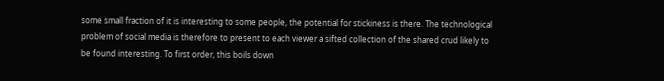some small fraction of it is interesting to some people, the potential for stickiness is there. The technological problem of social media is therefore to present to each viewer a sifted collection of the shared crud likely to be found interesting. To first order, this boils down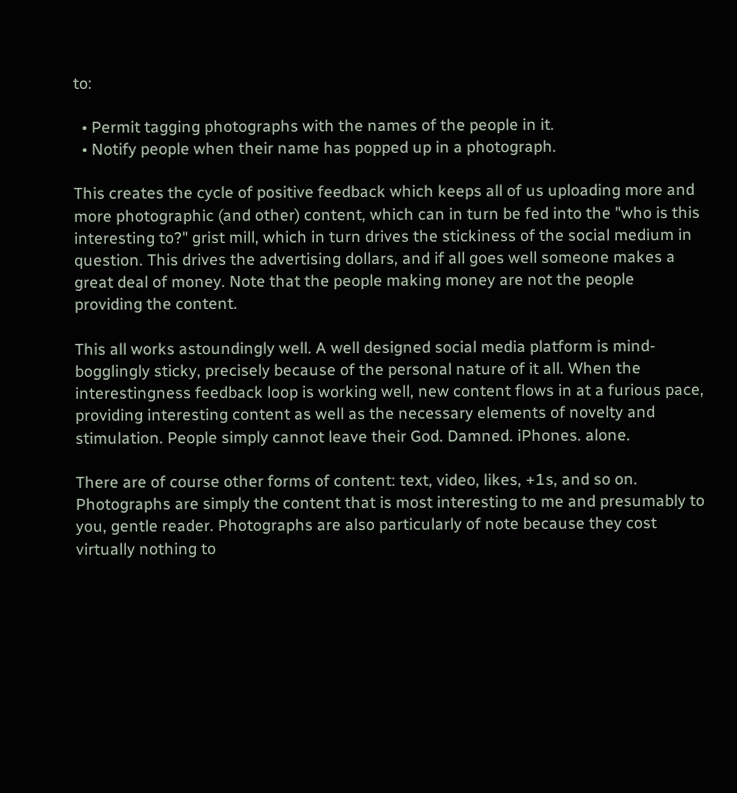to:

  • Permit tagging photographs with the names of the people in it.
  • Notify people when their name has popped up in a photograph.

This creates the cycle of positive feedback which keeps all of us uploading more and more photographic (and other) content, which can in turn be fed into the "who is this interesting to?" grist mill, which in turn drives the stickiness of the social medium in question. This drives the advertising dollars, and if all goes well someone makes a great deal of money. Note that the people making money are not the people providing the content.

This all works astoundingly well. A well designed social media platform is mind-bogglingly sticky, precisely because of the personal nature of it all. When the interestingness feedback loop is working well, new content flows in at a furious pace, providing interesting content as well as the necessary elements of novelty and stimulation. People simply cannot leave their God. Damned. iPhones. alone.

There are of course other forms of content: text, video, likes, +1s, and so on. Photographs are simply the content that is most interesting to me and presumably to you, gentle reader. Photographs are also particularly of note because they cost virtually nothing to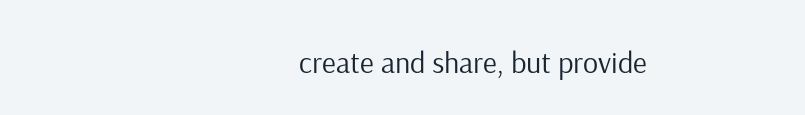create and share, but provide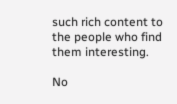such rich content to the people who find them interesting.

No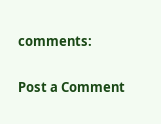comments:

Post a Comment